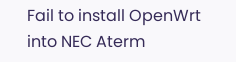Fail to install OpenWrt into NEC Aterm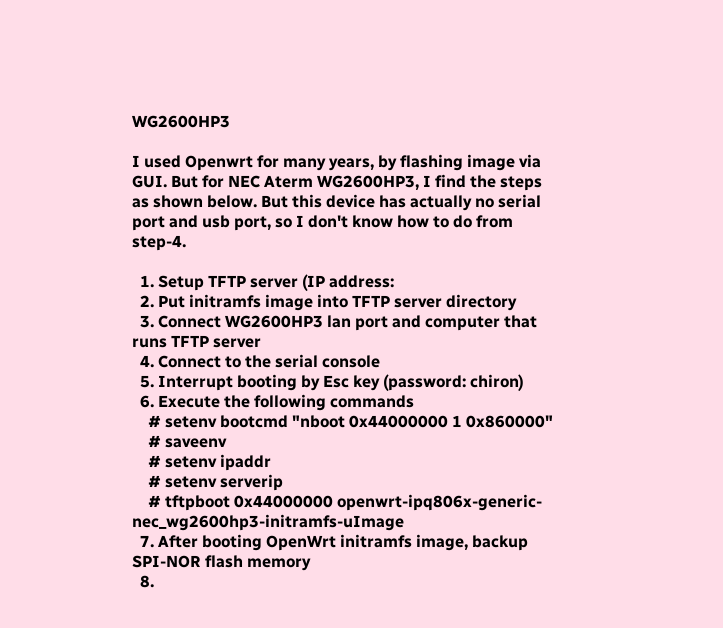WG2600HP3

I used Openwrt for many years, by flashing image via GUI. But for NEC Aterm WG2600HP3, I find the steps as shown below. But this device has actually no serial port and usb port, so I don't know how to do from step-4.

  1. Setup TFTP server (IP address:
  2. Put initramfs image into TFTP server directory
  3. Connect WG2600HP3 lan port and computer that runs TFTP server
  4. Connect to the serial console
  5. Interrupt booting by Esc key (password: chiron)
  6. Execute the following commands
    # setenv bootcmd "nboot 0x44000000 1 0x860000"
    # saveenv
    # setenv ipaddr
    # setenv serverip
    # tftpboot 0x44000000 openwrt-ipq806x-generic-nec_wg2600hp3-initramfs-uImage
  7. After booting OpenWrt initramfs image, backup SPI-NOR flash memory
  8.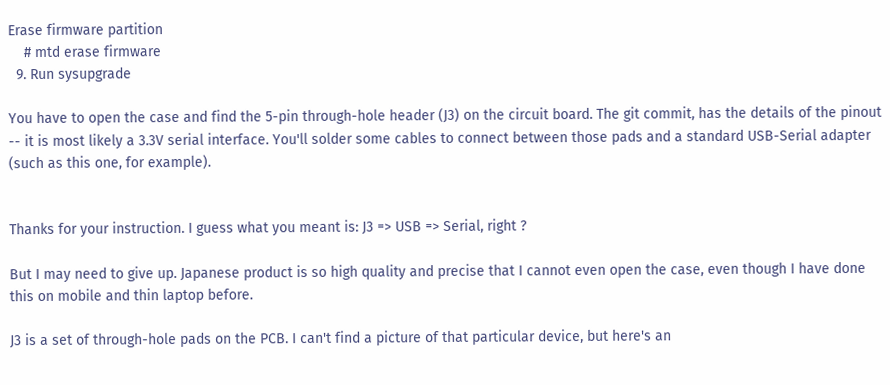Erase firmware partition
    # mtd erase firmware
  9. Run sysupgrade

You have to open the case and find the 5-pin through-hole header (J3) on the circuit board. The git commit, has the details of the pinout -- it is most likely a 3.3V serial interface. You'll solder some cables to connect between those pads and a standard USB-Serial adapter (such as this one, for example).


Thanks for your instruction. I guess what you meant is: J3 => USB => Serial, right ?

But I may need to give up. Japanese product is so high quality and precise that I cannot even open the case, even though I have done this on mobile and thin laptop before.

J3 is a set of through-hole pads on the PCB. I can't find a picture of that particular device, but here's an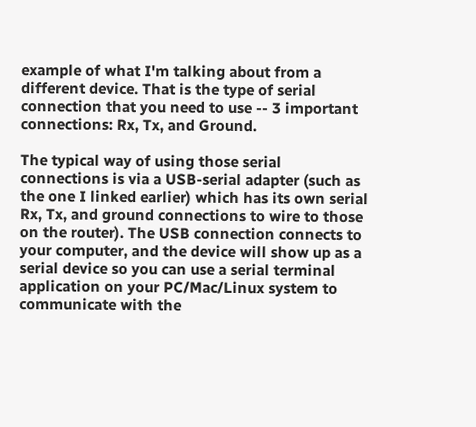example of what I'm talking about from a different device. That is the type of serial connection that you need to use -- 3 important connections: Rx, Tx, and Ground.

The typical way of using those serial connections is via a USB-serial adapter (such as the one I linked earlier) which has its own serial Rx, Tx, and ground connections to wire to those on the router). The USB connection connects to your computer, and the device will show up as a serial device so you can use a serial terminal application on your PC/Mac/Linux system to communicate with the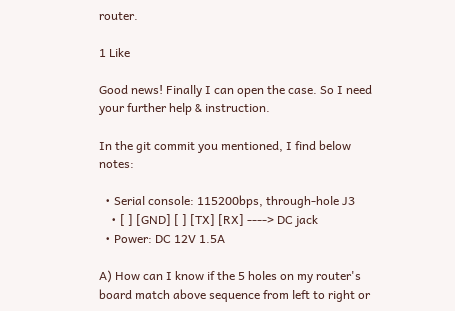router.

1 Like

Good news! Finally I can open the case. So I need your further help & instruction.

In the git commit you mentioned, I find below notes:

  • Serial console: 115200bps, through-hole J3
    • [ ] [GND] [ ] [TX] [RX] ----> DC jack
  • Power: DC 12V 1.5A

A) How can I know if the 5 holes on my router's board match above sequence from left to right or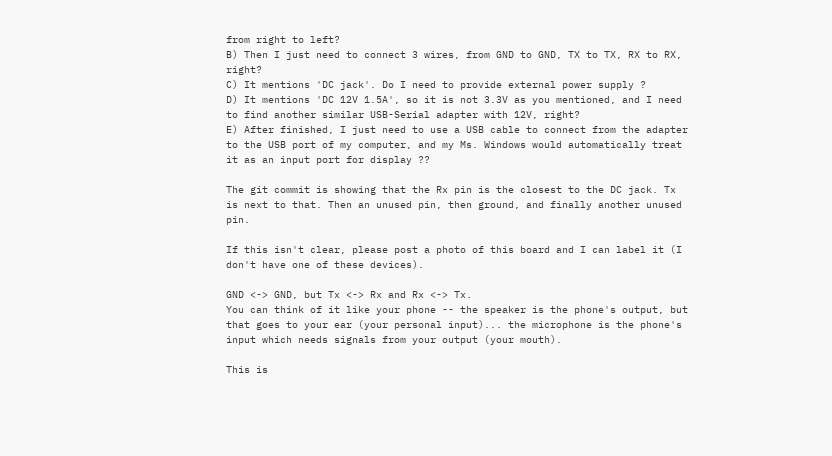from right to left?
B) Then I just need to connect 3 wires, from GND to GND, TX to TX, RX to RX, right?
C) It mentions 'DC jack'. Do I need to provide external power supply ?
D) It mentions 'DC 12V 1.5A', so it is not 3.3V as you mentioned, and I need to find another similar USB-Serial adapter with 12V, right?
E) After finished, I just need to use a USB cable to connect from the adapter to the USB port of my computer, and my Ms. Windows would automatically treat it as an input port for display ??

The git commit is showing that the Rx pin is the closest to the DC jack. Tx is next to that. Then an unused pin, then ground, and finally another unused pin.

If this isn't clear, please post a photo of this board and I can label it (I don't have one of these devices).

GND <-> GND, but Tx <-> Rx and Rx <-> Tx.
You can think of it like your phone -- the speaker is the phone's output, but that goes to your ear (your personal input)... the microphone is the phone's input which needs signals from your output (your mouth).

This is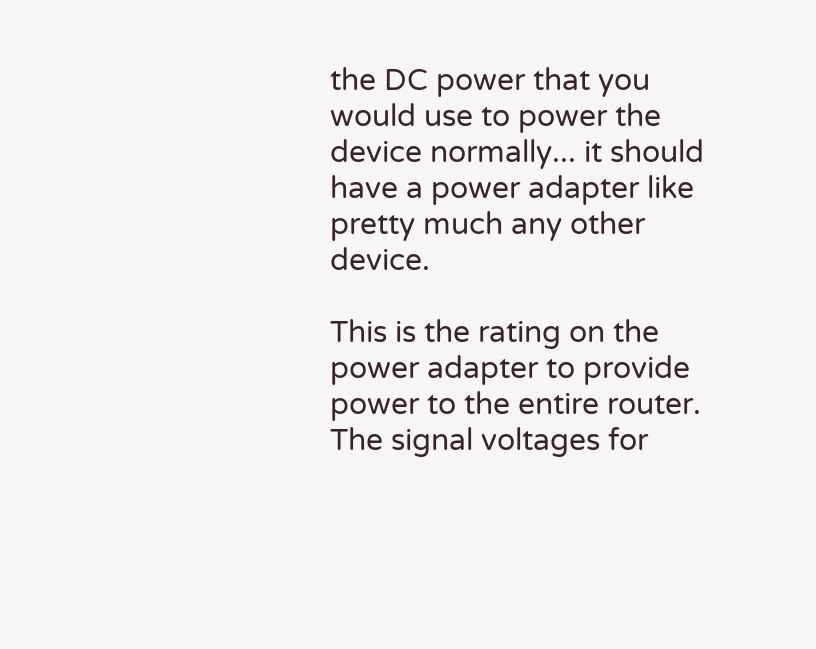the DC power that you would use to power the device normally... it should have a power adapter like pretty much any other device.

This is the rating on the power adapter to provide power to the entire router.
The signal voltages for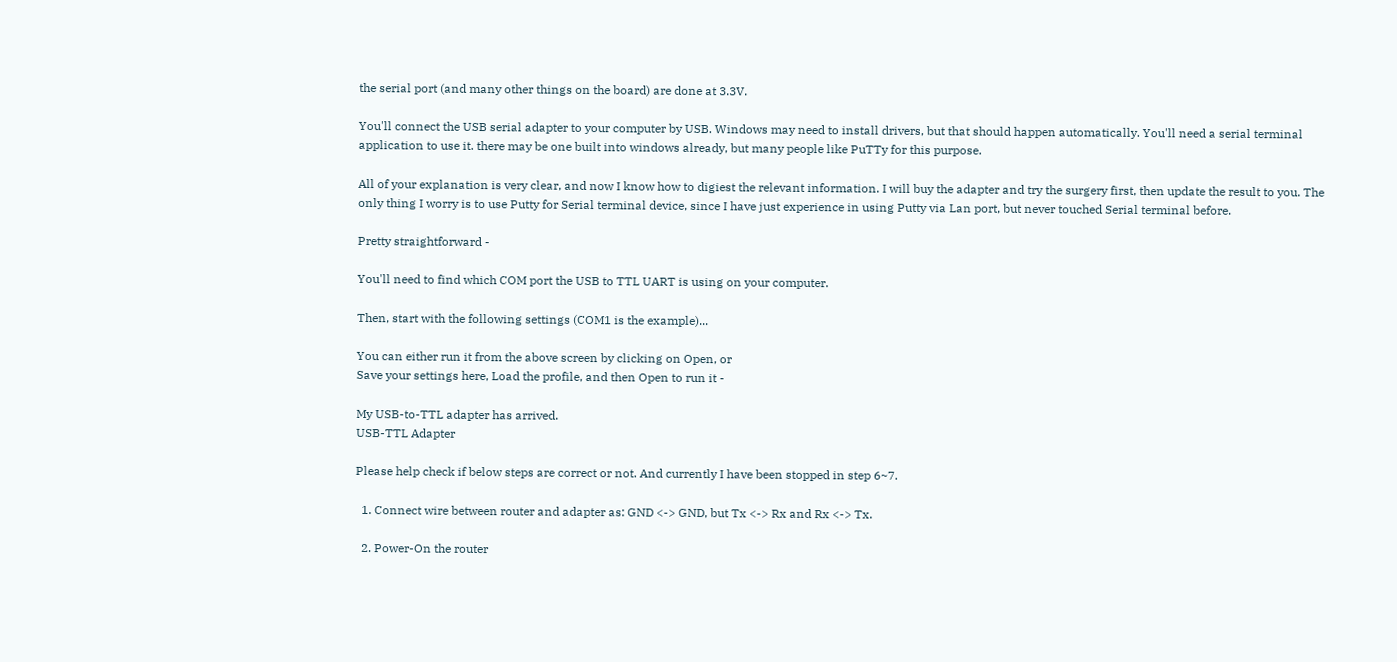the serial port (and many other things on the board) are done at 3.3V.

You'll connect the USB serial adapter to your computer by USB. Windows may need to install drivers, but that should happen automatically. You'll need a serial terminal application to use it. there may be one built into windows already, but many people like PuTTy for this purpose.

All of your explanation is very clear, and now I know how to digiest the relevant information. I will buy the adapter and try the surgery first, then update the result to you. The only thing I worry is to use Putty for Serial terminal device, since I have just experience in using Putty via Lan port, but never touched Serial terminal before.

Pretty straightforward -

You'll need to find which COM port the USB to TTL UART is using on your computer.

Then, start with the following settings (COM1 is the example)...

You can either run it from the above screen by clicking on Open, or
Save your settings here, Load the profile, and then Open to run it -

My USB-to-TTL adapter has arrived.
USB-TTL Adapter

Please help check if below steps are correct or not. And currently I have been stopped in step 6~7.

  1. Connect wire between router and adapter as: GND <-> GND, but Tx <-> Rx and Rx <-> Tx.

  2. Power-On the router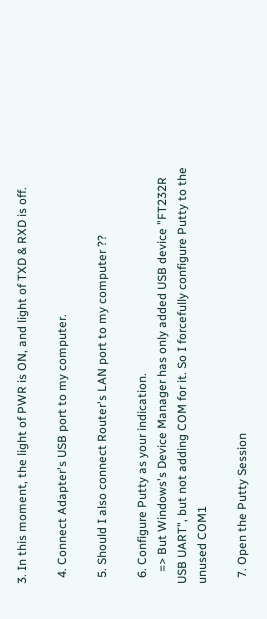3. In this moment, the light of PWR is ON, and light of TXD & RXD is off.

  4. Connect Adapter's USB port to my computer.

  5. Should I also connect Router's LAN port to my computer ??

  6. Configure Putty as your indication.
    => But Windows's Device Manager has only added USB device "FT232R USB UART", but not adding COM for it. So I forcefully configure Putty to the unused COM1

  7. Open the Putty Session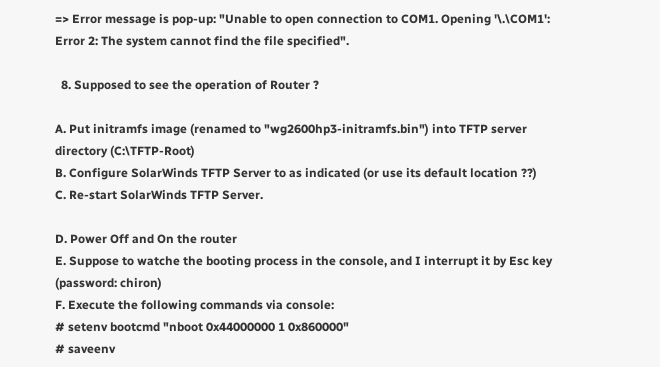=> Error message is pop-up: "Unable to open connection to COM1. Opening '\.\COM1': Error 2: The system cannot find the file specified".

  8. Supposed to see the operation of Router ?

A. Put initramfs image (renamed to "wg2600hp3-initramfs.bin") into TFTP server directory (C:\TFTP-Root)
B. Configure SolarWinds TFTP Server to as indicated (or use its default location ??)
C. Re-start SolarWinds TFTP Server.

D. Power Off and On the router
E. Suppose to watche the booting process in the console, and I interrupt it by Esc key (password: chiron)
F. Execute the following commands via console:
# setenv bootcmd "nboot 0x44000000 1 0x860000"
# saveenv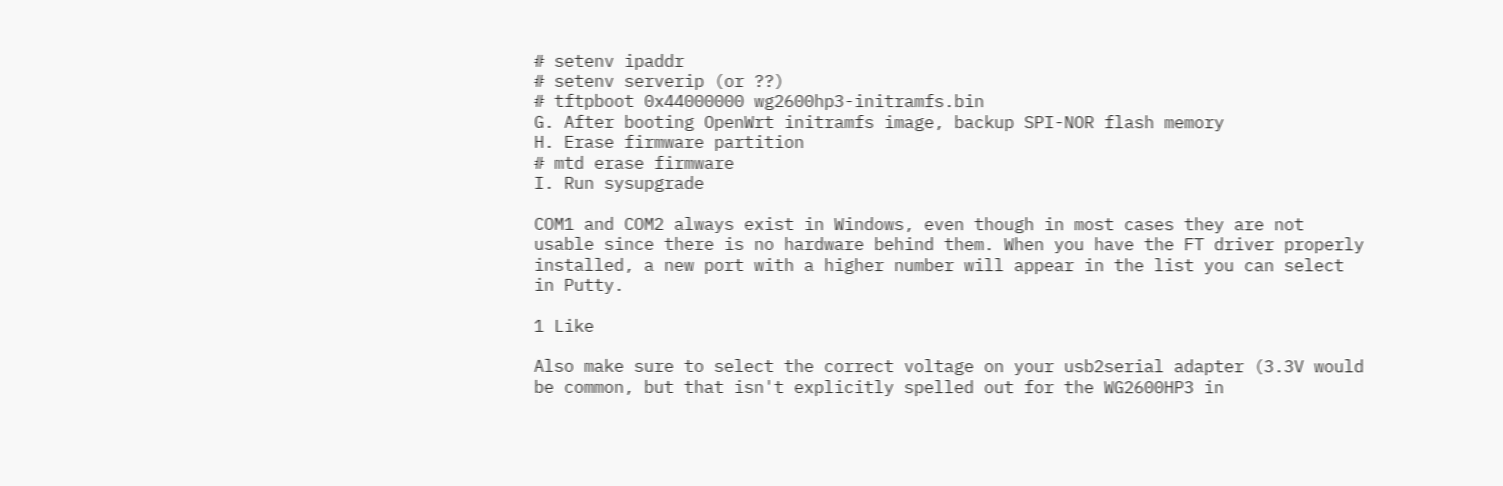# setenv ipaddr
# setenv serverip (or ??)
# tftpboot 0x44000000 wg2600hp3-initramfs.bin
G. After booting OpenWrt initramfs image, backup SPI-NOR flash memory
H. Erase firmware partition
# mtd erase firmware
I. Run sysupgrade

COM1 and COM2 always exist in Windows, even though in most cases they are not usable since there is no hardware behind them. When you have the FT driver properly installed, a new port with a higher number will appear in the list you can select in Putty.

1 Like

Also make sure to select the correct voltage on your usb2serial adapter (3.3V would be common, but that isn't explicitly spelled out for the WG2600HP3 in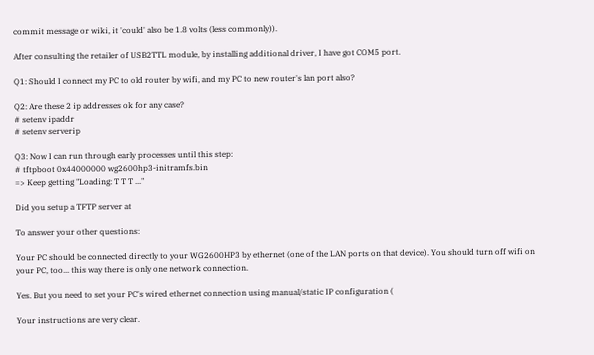commit message or wiki, it 'could' also be 1.8 volts (less commonly)).

After consulting the retailer of USB2TTL module, by installing additional driver, I have got COM5 port.

Q1: Should I connect my PC to old router by wifi, and my PC to new router's lan port also?

Q2: Are these 2 ip addresses ok for any case?
# setenv ipaddr
# setenv serverip

Q3: Now I can run through early processes until this step:
# tftpboot 0x44000000 wg2600hp3-initramfs.bin
=> Keep getting "Loading: T T T ..."

Did you setup a TFTP server at

To answer your other questions:

Your PC should be connected directly to your WG2600HP3 by ethernet (one of the LAN ports on that device). You should turn off wifi on your PC, too... this way there is only one network connection.

Yes. But you need to set your PC's wired ethernet connection using manual/static IP configuration (

Your instructions are very clear.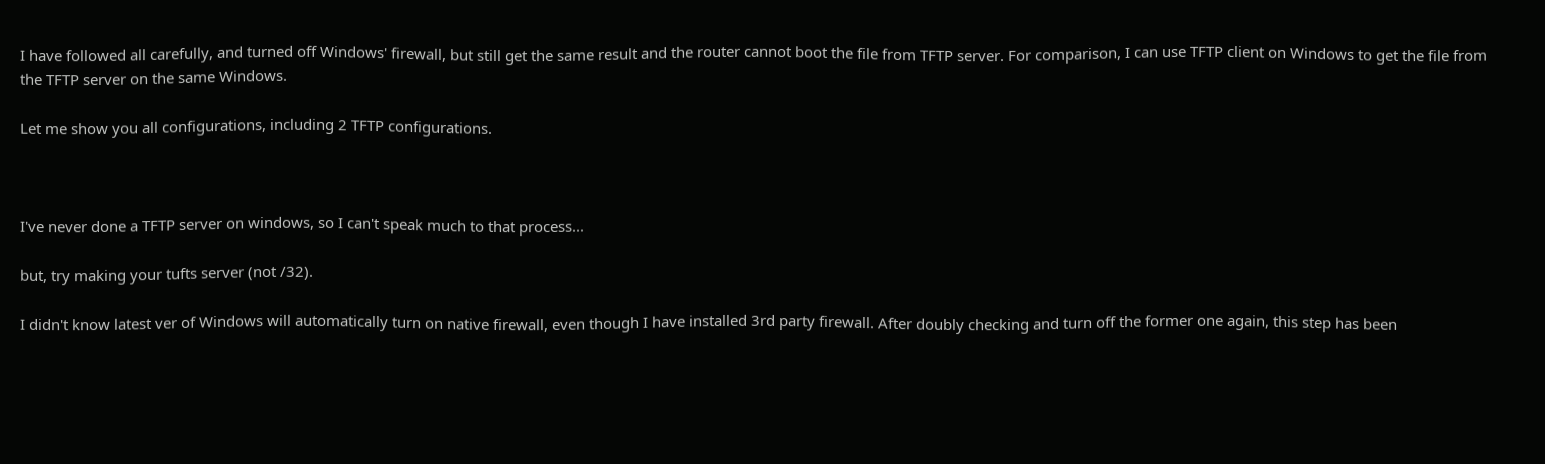I have followed all carefully, and turned off Windows' firewall, but still get the same result and the router cannot boot the file from TFTP server. For comparison, I can use TFTP client on Windows to get the file from the TFTP server on the same Windows.

Let me show you all configurations, including 2 TFTP configurations.



I've never done a TFTP server on windows, so I can't speak much to that process...

but, try making your tufts server (not /32).

I didn't know latest ver of Windows will automatically turn on native firewall, even though I have installed 3rd party firewall. After doubly checking and turn off the former one again, this step has been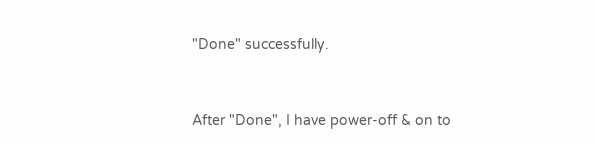"Done" successfully.


After "Done", I have power-off & on to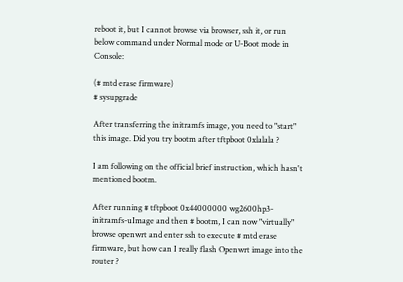reboot it, but I cannot browse via browser, ssh it, or run below command under Normal mode or U-Boot mode in Console:

(# mtd erase firmware)
# sysupgrade

After transferring the initramfs image, you need to "start" this image. Did you try bootm after tftpboot 0xlalala ?

I am following on the official brief instruction, which hasn't mentioned bootm.

After running # tftpboot 0x44000000 wg2600hp3-initramfs-uImage and then # bootm, I can now "virtually" browse openwrt and enter ssh to execute # mtd erase firmware, but how can I really flash Openwrt image into the router ?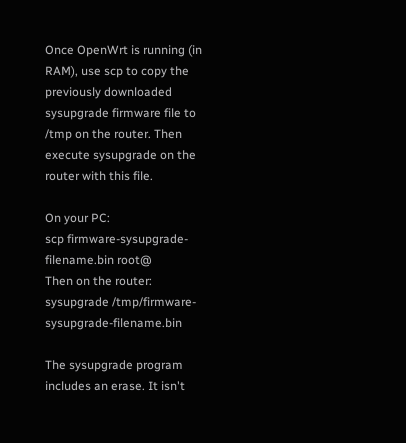Once OpenWrt is running (in RAM), use scp to copy the previously downloaded sysupgrade firmware file to /tmp on the router. Then execute sysupgrade on the router with this file.

On your PC:
scp firmware-sysupgrade-filename.bin root@
Then on the router:
sysupgrade /tmp/firmware-sysupgrade-filename.bin

The sysupgrade program includes an erase. It isn't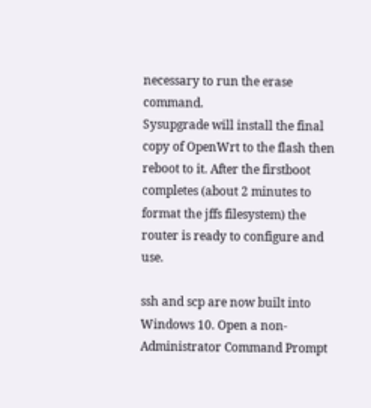necessary to run the erase command.
Sysupgrade will install the final copy of OpenWrt to the flash then reboot to it. After the firstboot completes (about 2 minutes to format the jffs filesystem) the router is ready to configure and use.

ssh and scp are now built into Windows 10. Open a non-Administrator Command Prompt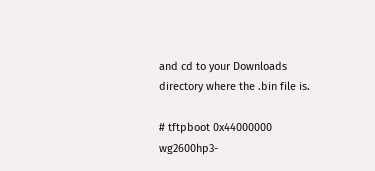and cd to your Downloads directory where the .bin file is.

# tftpboot 0x44000000 wg2600hp3-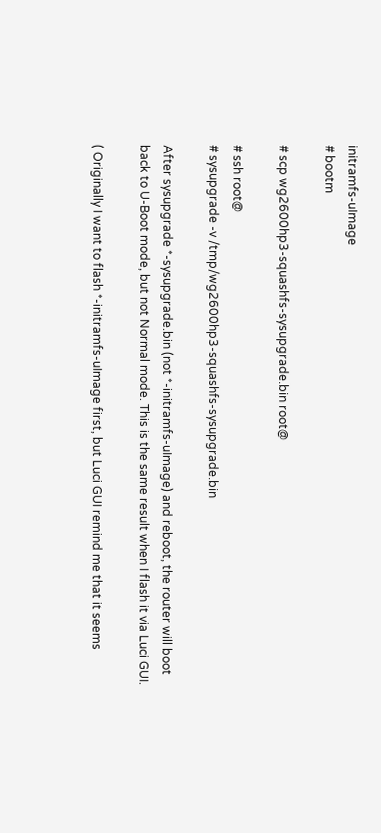initramfs-uImage
# bootm

# scp wg2600hp3-squashfs-sysupgrade.bin root@

# ssh root@
# sysupgrade -v /tmp/wg2600hp3-squashfs-sysupgrade.bin

After sysupgrade *-sysupgrade.bin (not *-initramfs-uImage) and reboot, the router will boot back to U-Boot mode, but not Normal mode. This is the same result when I flash it via Luci GUI.

( Originally I want to flash *-initramfs-uImage first, but Luci GUI remind me that it seems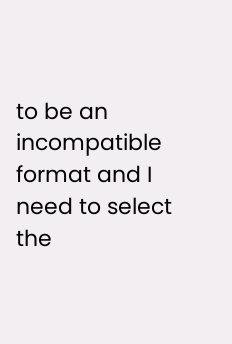to be an incompatible format and I need to select the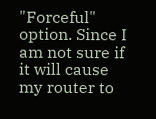"Forceful" option. Since I am not sure if it will cause my router to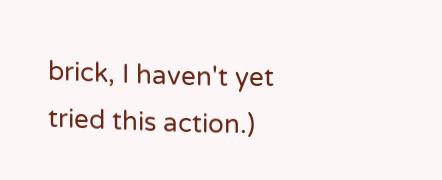brick, I haven't yet tried this action.)